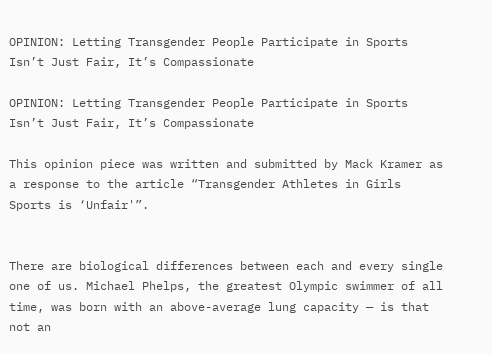OPINION: Letting Transgender People Participate in Sports Isn’t Just Fair, It’s Compassionate

OPINION: Letting Transgender People Participate in Sports Isn’t Just Fair, It’s Compassionate

This opinion piece was written and submitted by Mack Kramer as a response to the article “Transgender Athletes in Girls Sports is ‘Unfair'”.


There are biological differences between each and every single one of us. Michael Phelps, the greatest Olympic swimmer of all time, was born with an above-average lung capacity — is that not an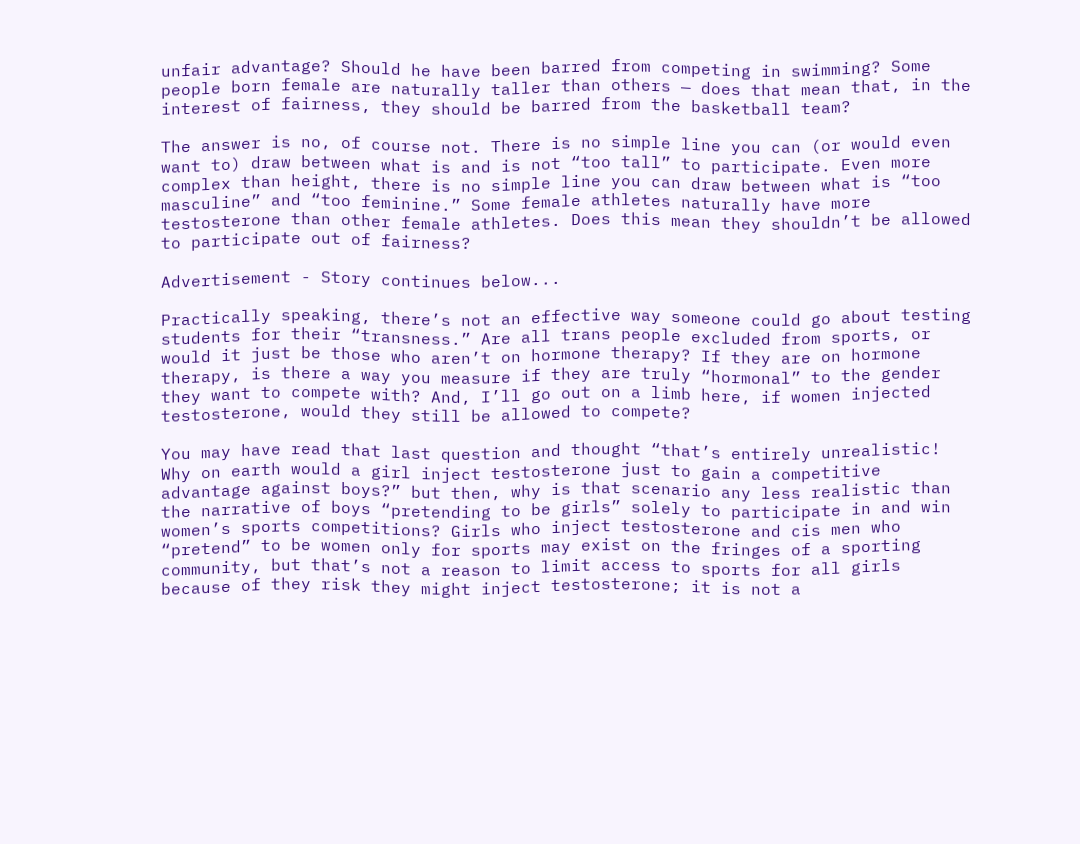unfair advantage? Should he have been barred from competing in swimming? Some people born female are naturally taller than others — does that mean that, in the interest of fairness, they should be barred from the basketball team?

The answer is no, of course not. There is no simple line you can (or would even want to) draw between what is and is not “too tall” to participate. Even more complex than height, there is no simple line you can draw between what is “too masculine” and “too feminine.” Some female athletes naturally have more testosterone than other female athletes. Does this mean they shouldn’t be allowed to participate out of fairness?

Advertisement - Story continues below...

Practically speaking, there’s not an effective way someone could go about testing students for their “transness.” Are all trans people excluded from sports, or would it just be those who aren’t on hormone therapy? If they are on hormone therapy, is there a way you measure if they are truly “hormonal” to the gender they want to compete with? And, I’ll go out on a limb here, if women injected testosterone, would they still be allowed to compete?

You may have read that last question and thought “that’s entirely unrealistic! Why on earth would a girl inject testosterone just to gain a competitive advantage against boys?” but then, why is that scenario any less realistic than the narrative of boys “pretending to be girls” solely to participate in and win women’s sports competitions? Girls who inject testosterone and cis men who “pretend” to be women only for sports may exist on the fringes of a sporting community, but that’s not a reason to limit access to sports for all girls because of they risk they might inject testosterone; it is not a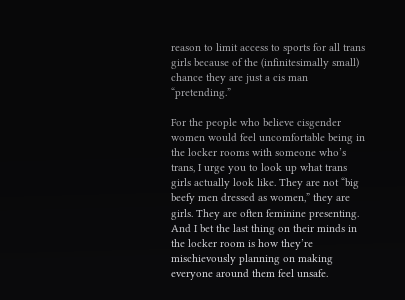reason to limit access to sports for all trans girls because of the (infinitesimally small) chance they are just a cis man “pretending.”

For the people who believe cisgender women would feel uncomfortable being in the locker rooms with someone who’s trans, I urge you to look up what trans girls actually look like. They are not “big beefy men dressed as women,” they are girls. They are often feminine presenting. And I bet the last thing on their minds in the locker room is how they’re mischievously planning on making everyone around them feel unsafe.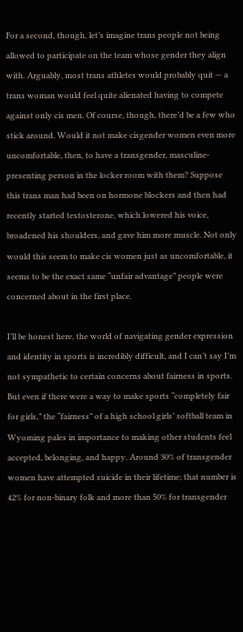For a second, though, let’s imagine trans people not being allowed to participate on the team whose gender they align with. Arguably, most trans athletes would probably quit — a trans woman would feel quite alienated having to compete against only cis men. Of course, though, there’d be a few who stick around. Would it not make cisgender women even more uncomfortable, then, to have a transgender, masculine-presenting person in the locker room with them? Suppose this trans man had been on hormone blockers and then had recently started testosterone, which lowered his voice, broadened his shoulders, and gave him more muscle. Not only would this seem to make cis women just as uncomfortable, it seems to be the exact same “unfair advantage” people were concerned about in the first place.

I’ll be honest here, the world of navigating gender expression and identity in sports is incredibly difficult, and I can’t say I’m not sympathetic to certain concerns about fairness in sports. But even if there were a way to make sports “completely fair for girls,” the “fairness” of a high school girls’ softball team in Wyoming pales in importance to making other students feel accepted, belonging, and happy. Around 30% of transgender women have attempted suicide in their lifetime; that number is 42% for non-binary folk and more than 50% for transgender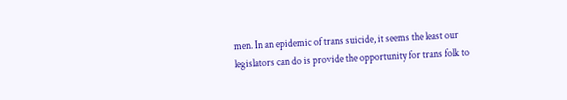men. In an epidemic of trans suicide, it seems the least our legislators can do is provide the opportunity for trans folk to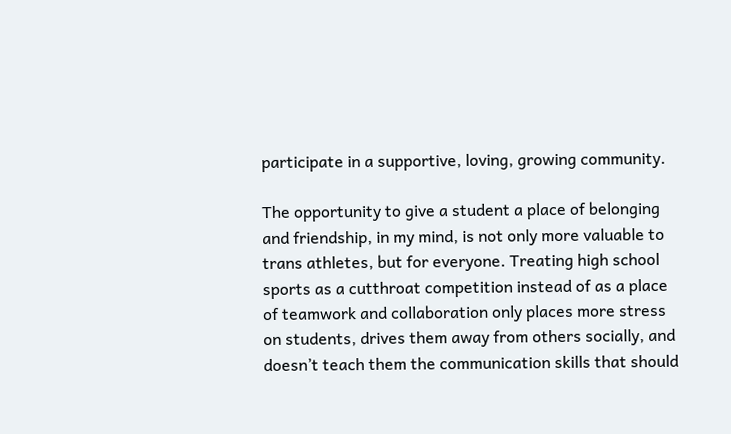participate in a supportive, loving, growing community.

The opportunity to give a student a place of belonging and friendship, in my mind, is not only more valuable to trans athletes, but for everyone. Treating high school sports as a cutthroat competition instead of as a place of teamwork and collaboration only places more stress on students, drives them away from others socially, and doesn’t teach them the communication skills that should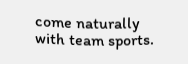come naturally with team sports.